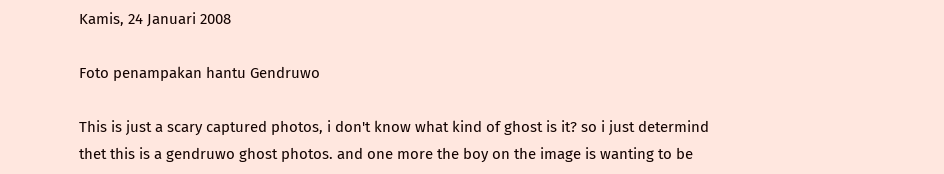Kamis, 24 Januari 2008

Foto penampakan hantu Gendruwo

This is just a scary captured photos, i don't know what kind of ghost is it? so i just determind thet this is a gendruwo ghost photos. and one more the boy on the image is wanting to be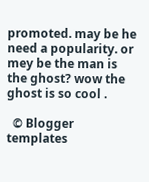promoted. may be he need a popularity. or mey be the man is the ghost? wow the ghost is so cool .

  © Blogger templates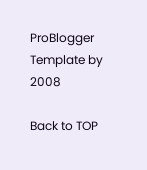ProBlogger Template by 2008

Back to TOP